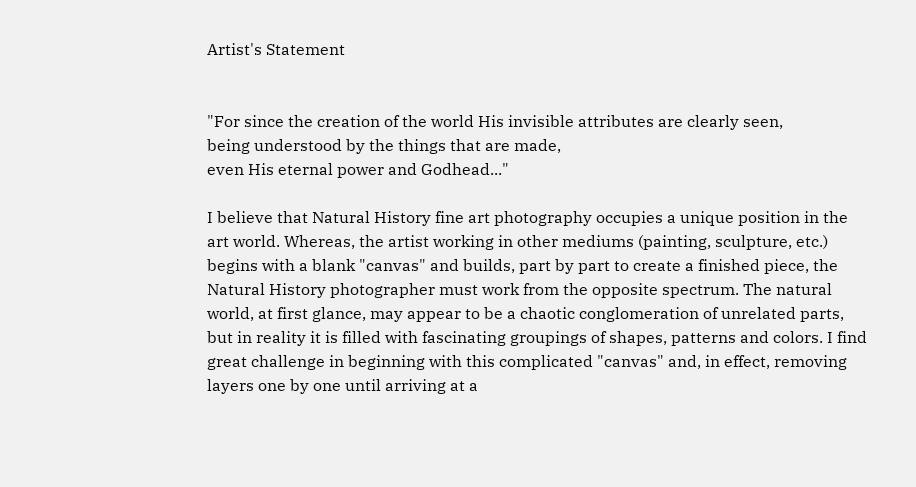Artist's Statement


"For since the creation of the world His invisible attributes are clearly seen,
being understood by the things that are made,
even His eternal power and Godhead..."

I believe that Natural History fine art photography occupies a unique position in the art world. Whereas, the artist working in other mediums (painting, sculpture, etc.) begins with a blank "canvas" and builds, part by part to create a finished piece, the Natural History photographer must work from the opposite spectrum. The natural world, at first glance, may appear to be a chaotic conglomeration of unrelated parts, but in reality it is filled with fascinating groupings of shapes, patterns and colors. I find great challenge in beginning with this complicated "canvas" and, in effect, removing layers one by one until arriving at a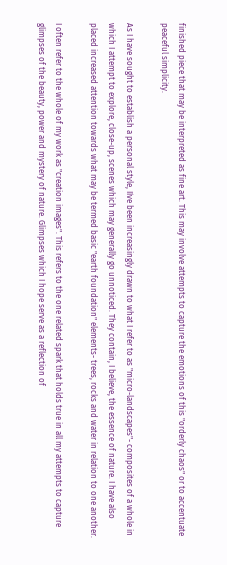finished piece that may be interpreted as fine art. This may involve attempts to capture the emotions of this "orderly chaos" or to accentuate peaceful simplicity.

As I have sought to establish a personal style, Iíve been increasingly drawn to what I refer to as "micro-landscapes"- composites of a whole in which I attempt to explore, close-up, scenes which may generally go unnoticed. They contain, I believe, the essence of nature. I have also placed increased attention towards what may be termed basic "earth foundation" elements- trees, rocks and water in relation to one another.

I often refer to the whole of my work as "creation images". This refers to the one related spark that holds true in all my attempts to capture glimpses of the beauty, power and mystery of nature. Glimpses which I hope serve as a reflection of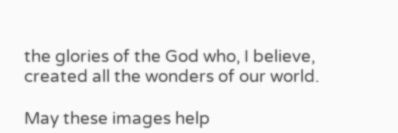the glories of the God who, I believe, created all the wonders of our world.

May these images help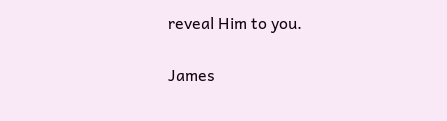reveal Him to you.

James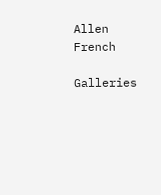Allen French

Galleries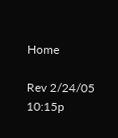Home

Rev 2/24/05 10:15p